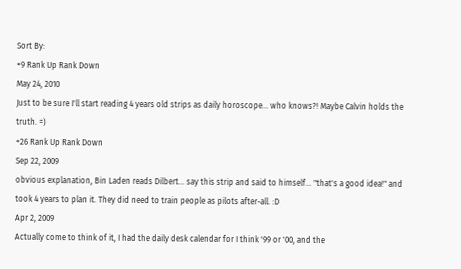Sort By:
+9 Rank Up Rank Down
May 24, 2010
Just to be sure I'll start reading 4 years old strips as daily horoscope... who knows?! Maybe Calvin holds the truth. =)
+26 Rank Up Rank Down
Sep 22, 2009
obvious explanation, Bin Laden reads Dilbert... say this strip and said to himself... "that's a good idea!" and took 4 years to plan it. They did need to train people as pilots after-all. :D
Apr 2, 2009
Actually come to think of it, I had the daily desk calendar for I think '99 or '00, and the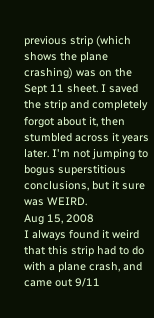previous strip (which shows the plane crashing) was on the Sept 11 sheet. I saved the strip and completely forgot about it, then stumbled across it years later. I'm not jumping to bogus superstitious conclusions, but it sure was WEIRD.
Aug 15, 2008
I always found it weird that this strip had to do with a plane crash, and came out 9/11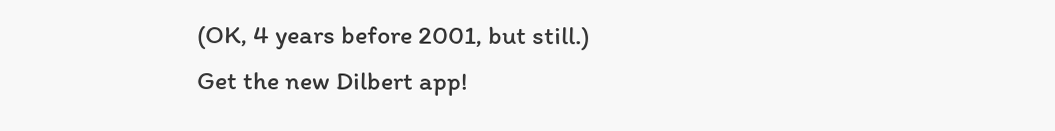(OK, 4 years before 2001, but still.)
Get the new Dilbert app!